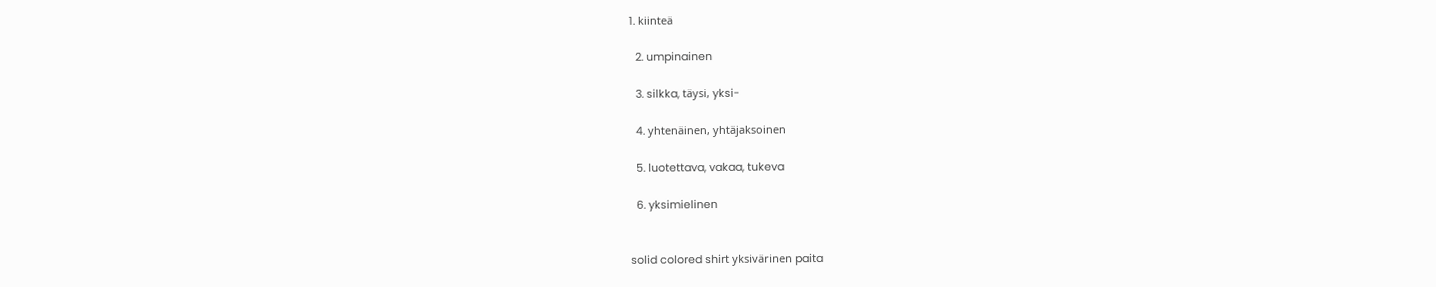1. kiinteä

  2. umpinainen

  3. silkka, täysi, yksi-

  4. yhtenäinen, yhtäjaksoinen

  5. luotettava, vakaa, tukeva

  6. yksimielinen


solid colored shirt yksivärinen paita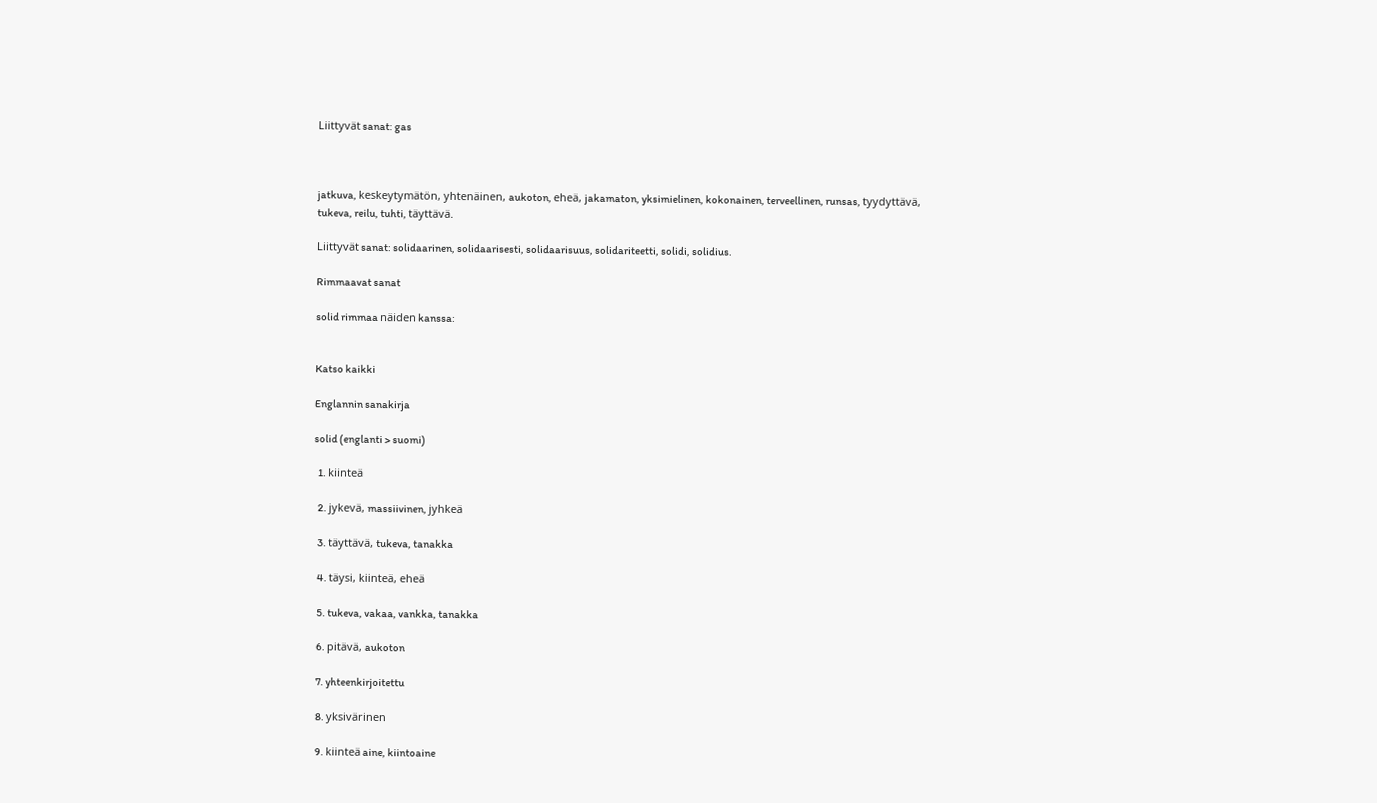Liittyvät sanat: gas



jatkuva, keskeytymätön, yhtenäinen, aukoton, eheä, jakamaton, yksimielinen, kokonainen, terveellinen, runsas, tyydyttävä, tukeva, reilu, tuhti, täyttävä.

Liittyvät sanat: solidaarinen, solidaarisesti, solidaarisuus, solidariteetti, solidi, solidius.

Rimmaavat sanat

solid rimmaa näiden kanssa:


Katso kaikki

Englannin sanakirja

solid (englanti > suomi)

  1. kiinteä

  2. jykevä, massiivinen, jyhkeä

  3. täyttävä, tukeva, tanakka

  4. täysi, kiinteä, eheä

  5. tukeva, vakaa, vankka, tanakka

  6. pitävä, aukoton

  7. yhteenkirjoitettu

  8. yksivärinen

  9. kiinteä aine, kiintoaine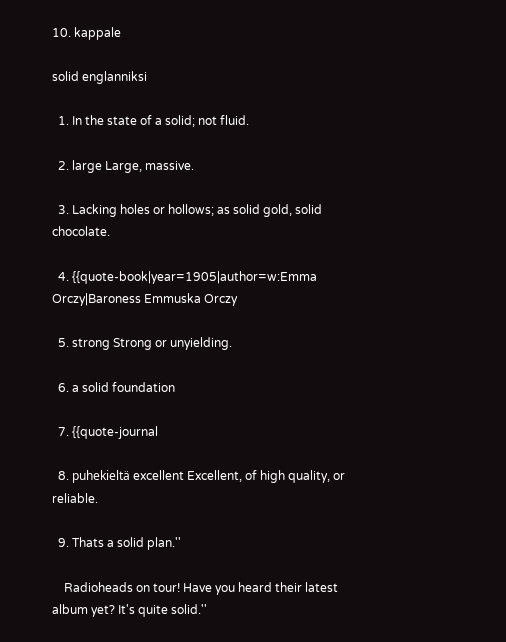10. kappale

solid englanniksi

  1. In the state of a solid; not fluid.

  2. large Large, massive.

  3. Lacking holes or hollows; as solid gold, solid chocolate.

  4. {{quote-book|year=1905|author=w:Emma Orczy|Baroness Emmuska Orczy

  5. strong Strong or unyielding.

  6. a solid foundation

  7. {{quote-journal

  8. puhekieltä excellent Excellent, of high quality, or reliable.

  9. Thats a solid plan.''

    Radioheads on tour! Have you heard their latest album yet? It's quite solid.''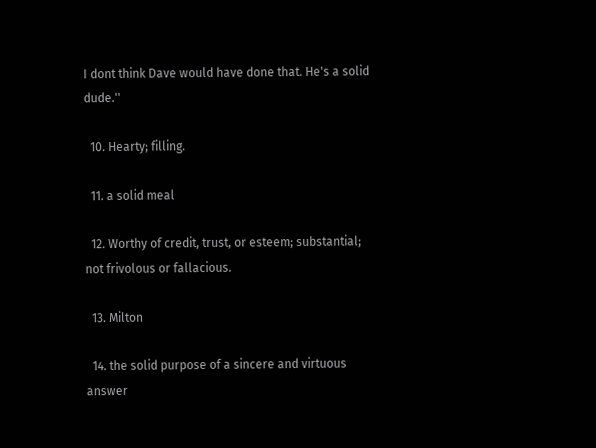I dont think Dave would have done that. He's a solid dude.''

  10. Hearty; filling.

  11. a solid meal

  12. Worthy of credit, trust, or esteem; substantial; not frivolous or fallacious.

  13. Milton

  14. the solid purpose of a sincere and virtuous answer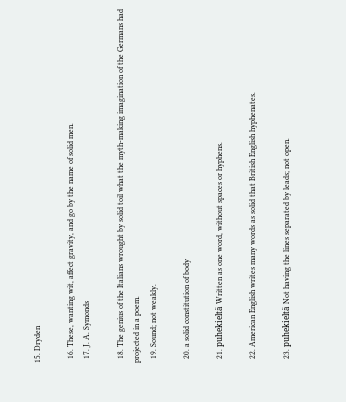15. Dryden

  16. These, wanting wit, affect gravity, and go by the name of solid men.
  17. J. A. Symonds

  18. The genius of the Italians wrought by solid toil what the myth-making imagination of the Germans had projected in a poem.
  19. Sound; not weakly.

  20. a solid constitution of body

  21. puhekieltä Written as one word, without spaces or hyphens.

  22. American English writes many words as solid that British English hyphenates.

  23. puhekieltä Not having the lines separated by leads; not open.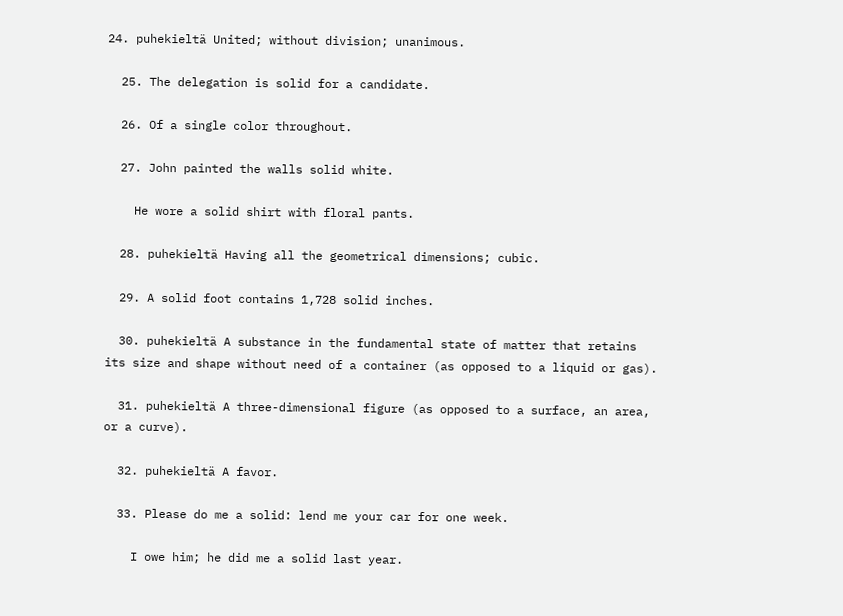24. puhekieltä United; without division; unanimous.

  25. The delegation is solid for a candidate.

  26. Of a single color throughout.

  27. John painted the walls solid white.

    He wore a solid shirt with floral pants.

  28. puhekieltä Having all the geometrical dimensions; cubic.

  29. A solid foot contains 1,728 solid inches.

  30. puhekieltä A substance in the fundamental state of matter that retains its size and shape without need of a container (as opposed to a liquid or gas).

  31. puhekieltä A three-dimensional figure (as opposed to a surface, an area, or a curve).

  32. puhekieltä A favor.

  33. Please do me a solid: lend me your car for one week.

    I owe him; he did me a solid last year.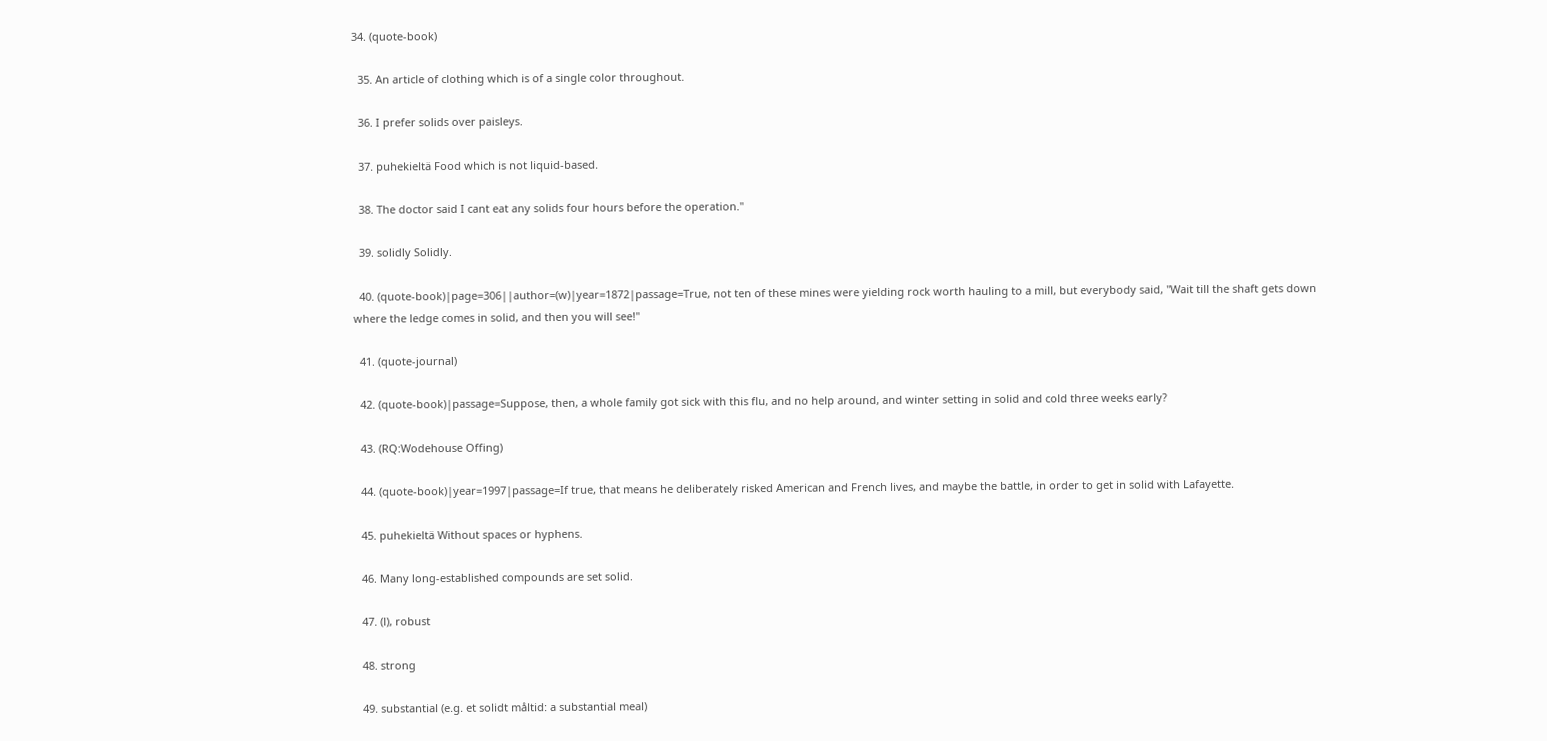34. (quote-book)

  35. An article of clothing which is of a single color throughout.

  36. I prefer solids over paisleys.

  37. puhekieltä Food which is not liquid-based.

  38. The doctor said I cant eat any solids four hours before the operation.''

  39. solidly Solidly.

  40. (quote-book)|page=306||author=(w)|year=1872|passage=True, not ten of these mines were yielding rock worth hauling to a mill, but everybody said, "Wait till the shaft gets down where the ledge comes in solid, and then you will see!"

  41. (quote-journal)

  42. (quote-book)|passage=Suppose, then, a whole family got sick with this flu, and no help around, and winter setting in solid and cold three weeks early?

  43. (RQ:Wodehouse Offing)

  44. (quote-book)|year=1997|passage=If true, that means he deliberately risked American and French lives, and maybe the battle, in order to get in solid with Lafayette.

  45. puhekieltä Without spaces or hyphens.

  46. Many long-established compounds are set solid.

  47. (l), robust

  48. strong

  49. substantial (e.g. et solidt måltid: a substantial meal)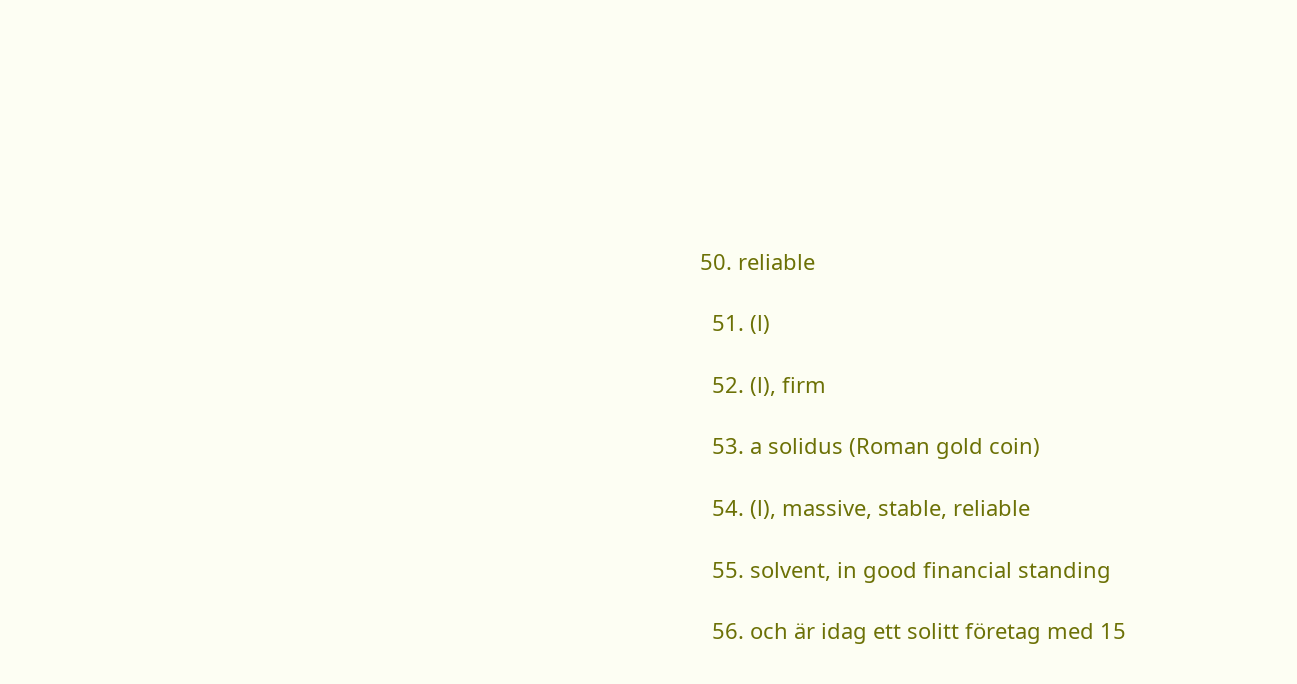50. reliable

  51. (l)

  52. (l), firm

  53. a solidus (Roman gold coin)

  54. (l), massive, stable, reliable

  55. solvent, in good financial standing

  56. och är idag ett solitt företag med 15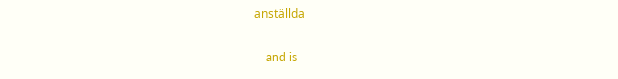anställda

    and is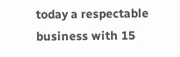today a respectable business with 15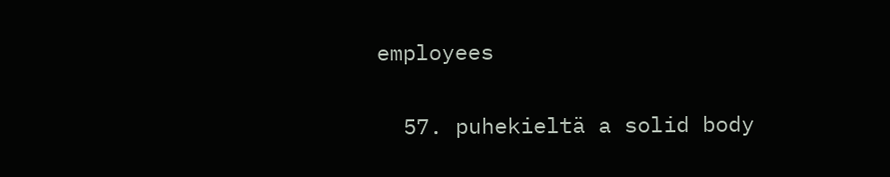employees

  57. puhekieltä a solid body